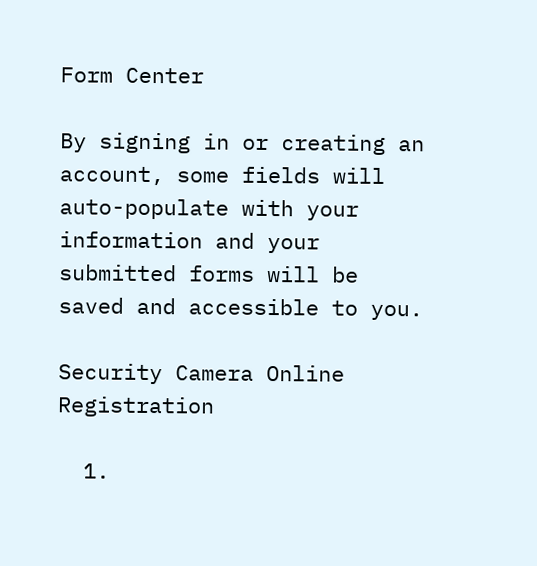Form Center

By signing in or creating an account, some fields will auto-populate with your information and your submitted forms will be saved and accessible to you.

Security Camera Online Registration

  1.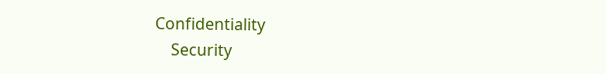Confidentiality
    Security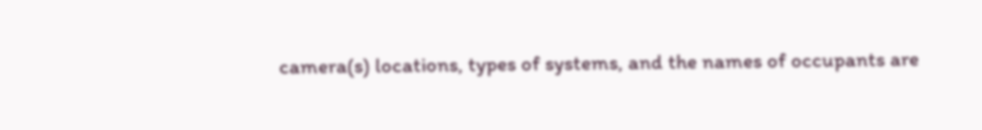camera(s) locations, types of systems, and the names of occupants are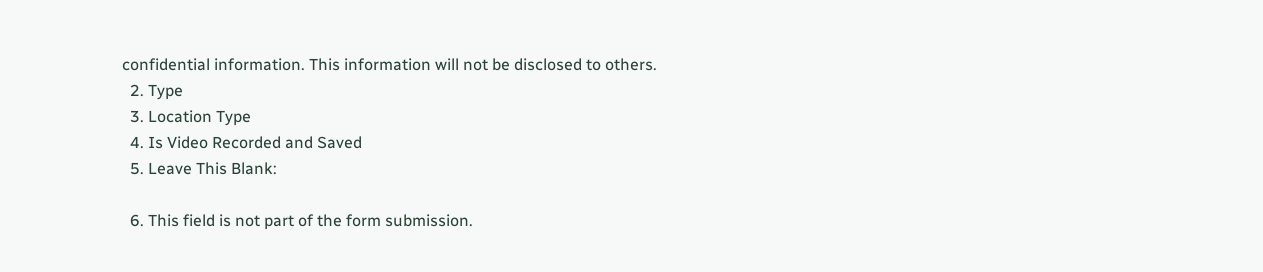confidential information. This information will not be disclosed to others.
  2. Type
  3. Location Type
  4. Is Video Recorded and Saved
  5. Leave This Blank:

  6. This field is not part of the form submission.